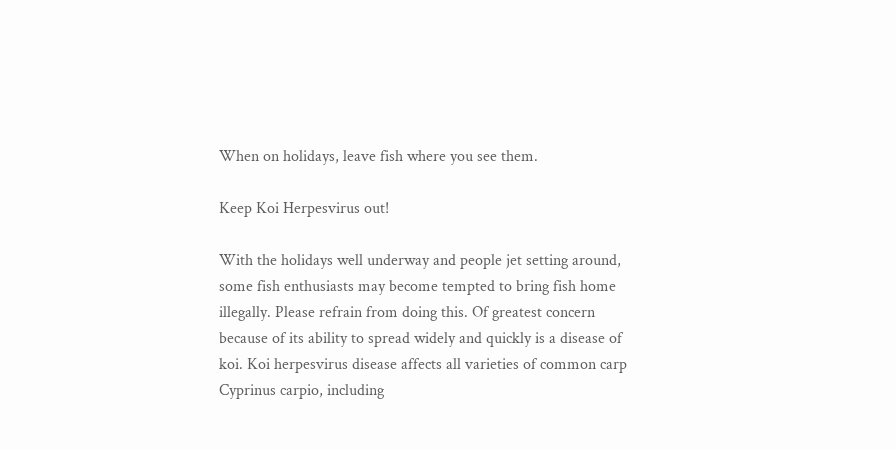When on holidays, leave fish where you see them.

Keep Koi Herpesvirus out!

With the holidays well underway and people jet setting around, some fish enthusiasts may become tempted to bring fish home illegally. Please refrain from doing this. Of greatest concern because of its ability to spread widely and quickly is a disease of koi. Koi herpesvirus disease affects all varieties of common carp Cyprinus carpio, including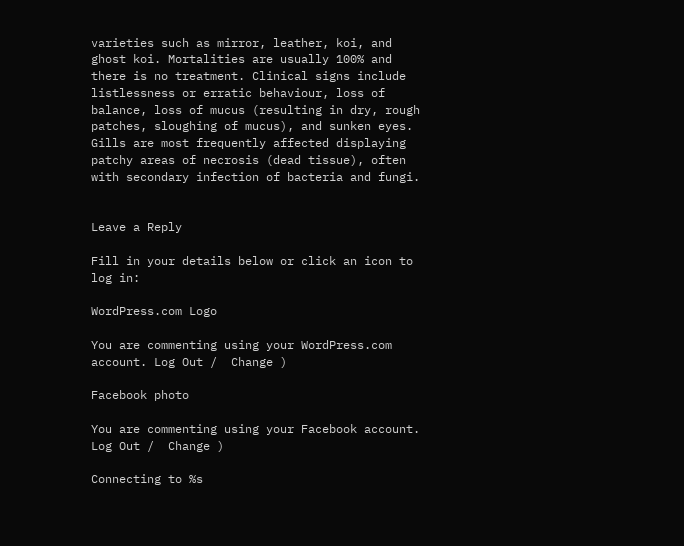varieties such as mirror, leather, koi, and ghost koi. Mortalities are usually 100% and there is no treatment. Clinical signs include listlessness or erratic behaviour, loss of balance, loss of mucus (resulting in dry, rough patches, sloughing of mucus), and sunken eyes. Gills are most frequently affected displaying patchy areas of necrosis (dead tissue), often with secondary infection of bacteria and fungi.


Leave a Reply

Fill in your details below or click an icon to log in:

WordPress.com Logo

You are commenting using your WordPress.com account. Log Out /  Change )

Facebook photo

You are commenting using your Facebook account. Log Out /  Change )

Connecting to %s